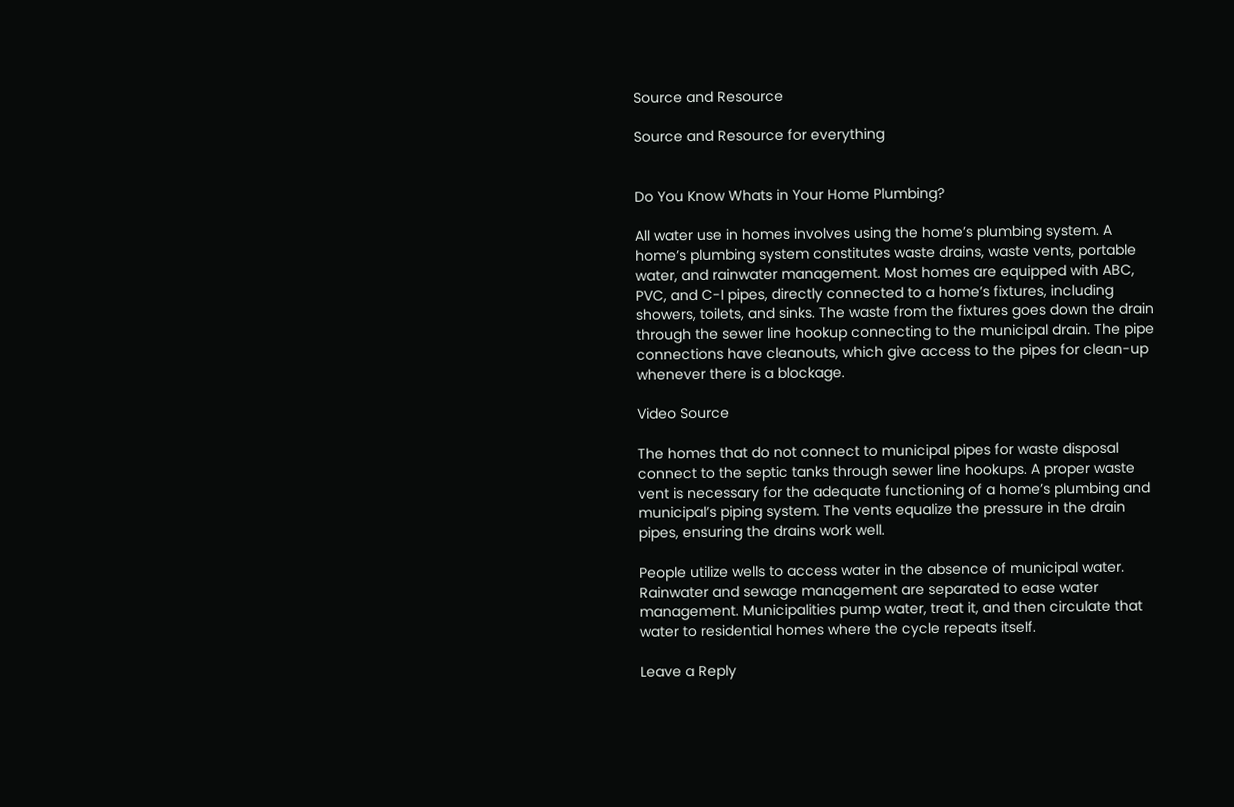Source and Resource

Source and Resource for everything


Do You Know Whats in Your Home Plumbing?

All water use in homes involves using the home’s plumbing system. A home’s plumbing system constitutes waste drains, waste vents, portable water, and rainwater management. Most homes are equipped with ABC, PVC, and C-I pipes, directly connected to a home’s fixtures, including showers, toilets, and sinks. The waste from the fixtures goes down the drain through the sewer line hookup connecting to the municipal drain. The pipe connections have cleanouts, which give access to the pipes for clean-up whenever there is a blockage.

Video Source

The homes that do not connect to municipal pipes for waste disposal connect to the septic tanks through sewer line hookups. A proper waste vent is necessary for the adequate functioning of a home’s plumbing and municipal’s piping system. The vents equalize the pressure in the drain pipes, ensuring the drains work well.

People utilize wells to access water in the absence of municipal water. Rainwater and sewage management are separated to ease water management. Municipalities pump water, treat it, and then circulate that water to residential homes where the cycle repeats itself.

Leave a Reply